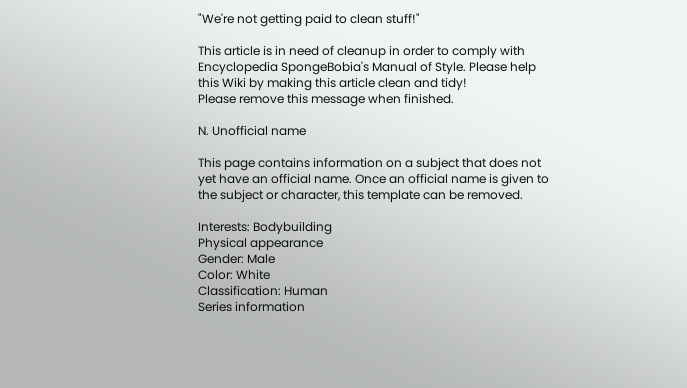"We're not getting paid to clean stuff!"

This article is in need of cleanup in order to comply with Encyclopedia SpongeBobia's Manual of Style. Please help this Wiki by making this article clean and tidy!
Please remove this message when finished.

N. Unofficial name

This page contains information on a subject that does not yet have an official name. Once an official name is given to the subject or character, this template can be removed.

Interests: Bodybuilding
Physical appearance
Gender: Male
Color: White
Classification: Human
Series information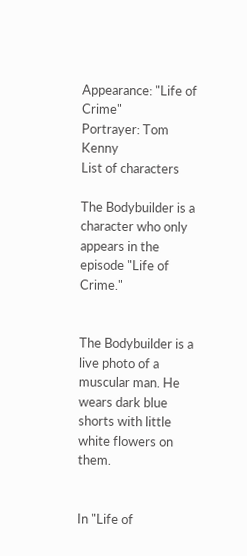Appearance: "Life of Crime"
Portrayer: Tom Kenny
List of characters

The Bodybuilder is a character who only appears in the episode "Life of Crime."


The Bodybuilder is a live photo of a muscular man. He wears dark blue shorts with little white flowers on them.


In "Life of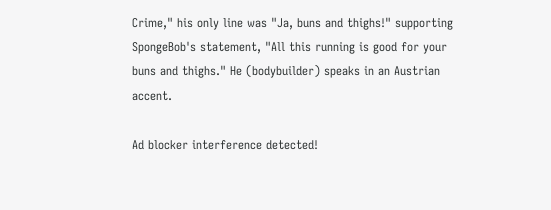Crime," his only line was "Ja, buns and thighs!" supporting SpongeBob's statement, "All this running is good for your buns and thighs." He (bodybuilder) speaks in an Austrian accent.

Ad blocker interference detected!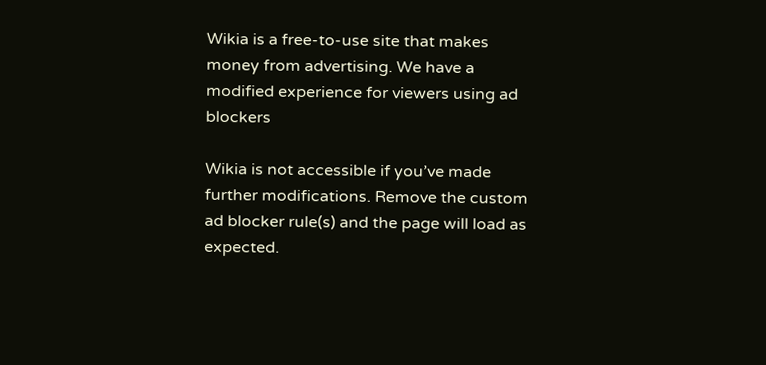Wikia is a free-to-use site that makes money from advertising. We have a modified experience for viewers using ad blockers

Wikia is not accessible if you’ve made further modifications. Remove the custom ad blocker rule(s) and the page will load as expected.